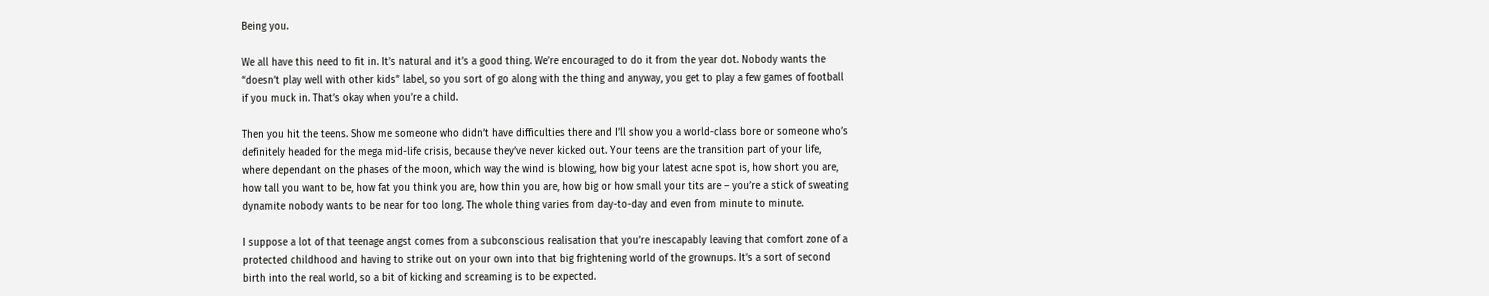Being you.

We all have this need to fit in. It’s natural and it’s a good thing. We’re encouraged to do it from the year dot. Nobody wants the “doesn’t play well with other kids” label, so you sort of go along with the thing and anyway, you get to play a few games of football if you muck in. That’s okay when you’re a child.

Then you hit the teens. Show me someone who didn’t have difficulties there and I’ll show you a world-class bore or someone who’s definitely headed for the mega mid-life crisis, because they’ve never kicked out. Your teens are the transition part of your life, where dependant on the phases of the moon, which way the wind is blowing, how big your latest acne spot is, how short you are, how tall you want to be, how fat you think you are, how thin you are, how big or how small your tits are – you’re a stick of sweating dynamite nobody wants to be near for too long. The whole thing varies from day-to-day and even from minute to minute.

I suppose a lot of that teenage angst comes from a subconscious realisation that you’re inescapably leaving that comfort zone of a protected childhood and having to strike out on your own into that big frightening world of the grownups. It’s a sort of second birth into the real world, so a bit of kicking and screaming is to be expected.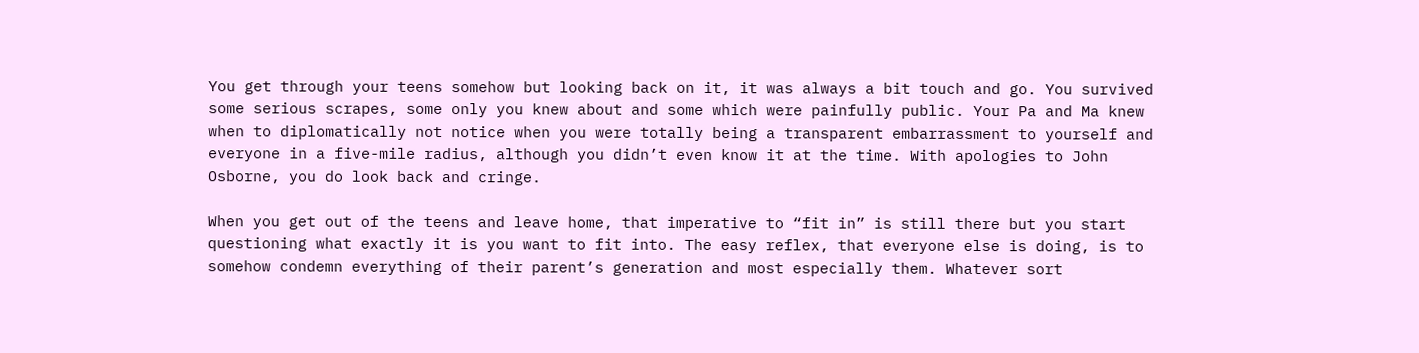You get through your teens somehow but looking back on it, it was always a bit touch and go. You survived some serious scrapes, some only you knew about and some which were painfully public. Your Pa and Ma knew when to diplomatically not notice when you were totally being a transparent embarrassment to yourself and everyone in a five-mile radius, although you didn’t even know it at the time. With apologies to John Osborne, you do look back and cringe.

When you get out of the teens and leave home, that imperative to “fit in” is still there but you start questioning what exactly it is you want to fit into. The easy reflex, that everyone else is doing, is to somehow condemn everything of their parent’s generation and most especially them. Whatever sort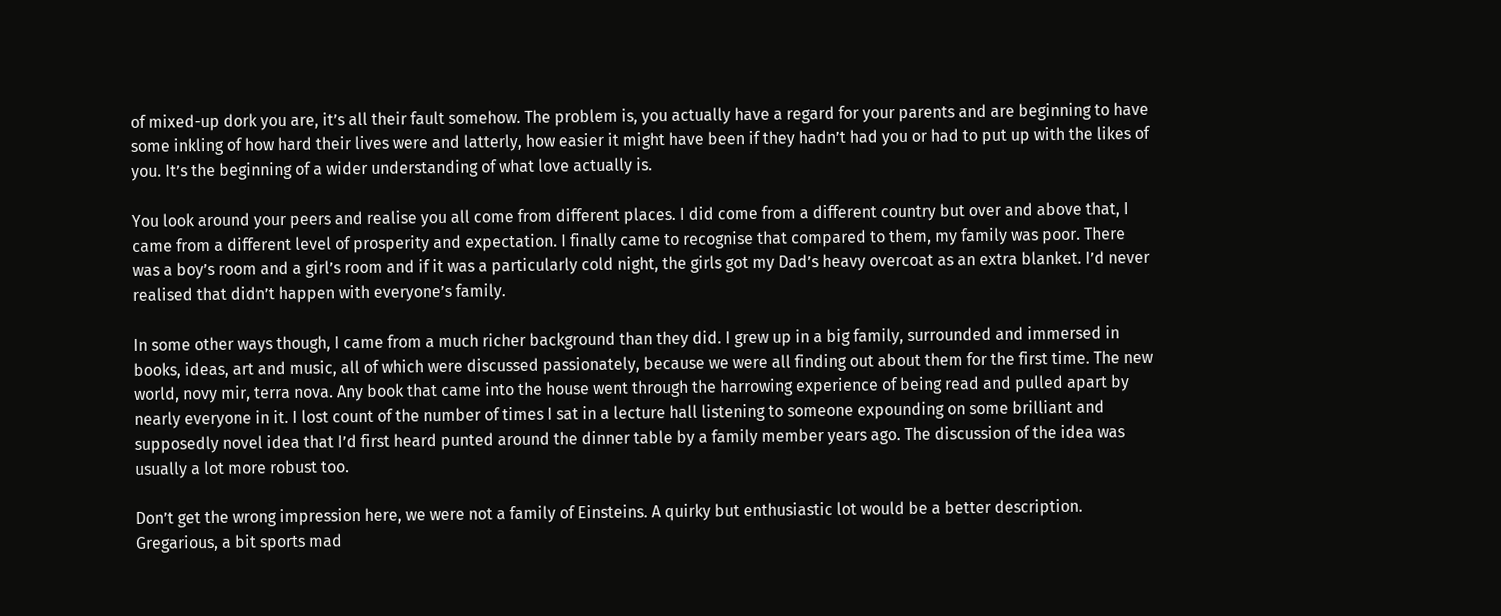of mixed-up dork you are, it’s all their fault somehow. The problem is, you actually have a regard for your parents and are beginning to have some inkling of how hard their lives were and latterly, how easier it might have been if they hadn’t had you or had to put up with the likes of you. It’s the beginning of a wider understanding of what love actually is.

You look around your peers and realise you all come from different places. I did come from a different country but over and above that, I came from a different level of prosperity and expectation. I finally came to recognise that compared to them, my family was poor. There was a boy’s room and a girl’s room and if it was a particularly cold night, the girls got my Dad’s heavy overcoat as an extra blanket. I’d never realised that didn’t happen with everyone’s family.

In some other ways though, I came from a much richer background than they did. I grew up in a big family, surrounded and immersed in books, ideas, art and music, all of which were discussed passionately, because we were all finding out about them for the first time. The new world, novy mir, terra nova. Any book that came into the house went through the harrowing experience of being read and pulled apart by nearly everyone in it. I lost count of the number of times I sat in a lecture hall listening to someone expounding on some brilliant and supposedly novel idea that I’d first heard punted around the dinner table by a family member years ago. The discussion of the idea was usually a lot more robust too.

Don’t get the wrong impression here, we were not a family of Einsteins. A quirky but enthusiastic lot would be a better description. Gregarious, a bit sports mad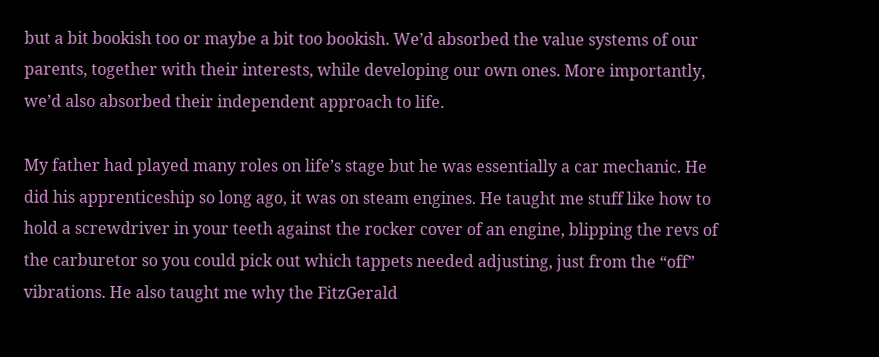but a bit bookish too or maybe a bit too bookish. We’d absorbed the value systems of our parents, together with their interests, while developing our own ones. More importantly, we’d also absorbed their independent approach to life.

My father had played many roles on life’s stage but he was essentially a car mechanic. He did his apprenticeship so long ago, it was on steam engines. He taught me stuff like how to hold a screwdriver in your teeth against the rocker cover of an engine, blipping the revs of the carburetor so you could pick out which tappets needed adjusting, just from the “off” vibrations. He also taught me why the FitzGerald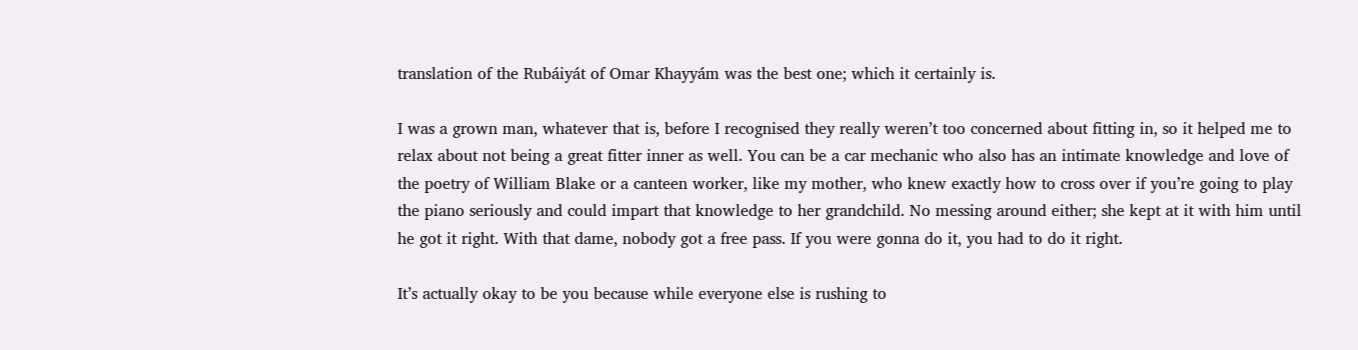translation of the Rubáiyát of Omar Khayyám was the best one; which it certainly is.

I was a grown man, whatever that is, before I recognised they really weren’t too concerned about fitting in, so it helped me to relax about not being a great fitter inner as well. You can be a car mechanic who also has an intimate knowledge and love of the poetry of William Blake or a canteen worker, like my mother, who knew exactly how to cross over if you’re going to play the piano seriously and could impart that knowledge to her grandchild. No messing around either; she kept at it with him until he got it right. With that dame, nobody got a free pass. If you were gonna do it, you had to do it right.

It’s actually okay to be you because while everyone else is rushing to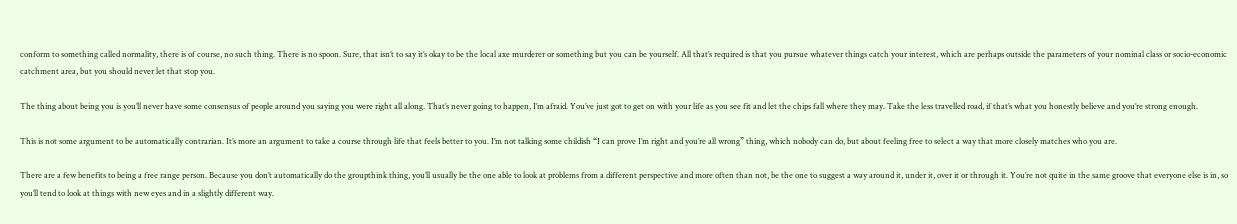conform to something called normality, there is of course, no such thing. There is no spoon. Sure, that isn’t to say it’s okay to be the local axe murderer or something but you can be yourself. All that’s required is that you pursue whatever things catch your interest, which are perhaps outside the parameters of your nominal class or socio-economic catchment area, but you should never let that stop you.

The thing about being you is you’ll never have some consensus of people around you saying you were right all along. That’s never going to happen, I’m afraid. You’ve just got to get on with your life as you see fit and let the chips fall where they may. Take the less travelled road, if that’s what you honestly believe and you’re strong enough.

This is not some argument to be automatically contrarian. It’s more an argument to take a course through life that feels better to you. I’m not talking some childish “I can prove I’m right and you’re all wrong” thing, which nobody can do, but about feeling free to select a way that more closely matches who you are.

There are a few benefits to being a free range person. Because you don’t automatically do the groupthink thing, you’ll usually be the one able to look at problems from a different perspective and more often than not, be the one to suggest a way around it, under it, over it or through it. You’re not quite in the same groove that everyone else is in, so you’ll tend to look at things with new eyes and in a slightly different way.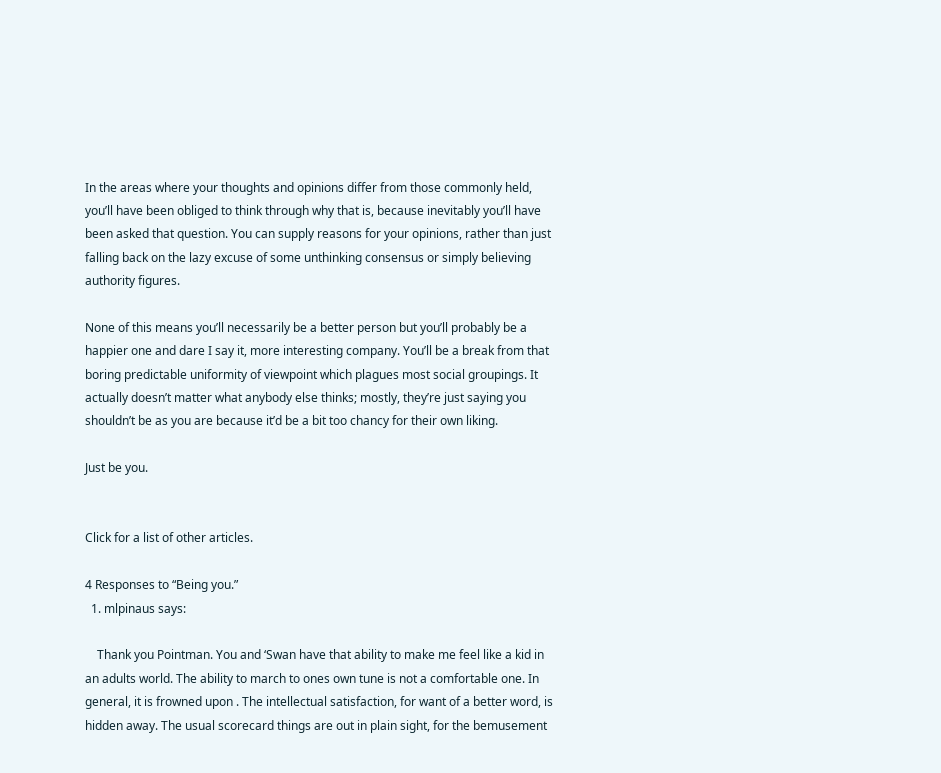In the areas where your thoughts and opinions differ from those commonly held, you’ll have been obliged to think through why that is, because inevitably you’ll have been asked that question. You can supply reasons for your opinions, rather than just falling back on the lazy excuse of some unthinking consensus or simply believing authority figures.

None of this means you’ll necessarily be a better person but you’ll probably be a happier one and dare I say it, more interesting company. You’ll be a break from that boring predictable uniformity of viewpoint which plagues most social groupings. It actually doesn’t matter what anybody else thinks; mostly, they’re just saying you shouldn’t be as you are because it’d be a bit too chancy for their own liking.

Just be you.


Click for a list of other articles.

4 Responses to “Being you.”
  1. mlpinaus says:

    Thank you Pointman. You and ‘Swan have that ability to make me feel like a kid in an adults world. The ability to march to ones own tune is not a comfortable one. In general, it is frowned upon . The intellectual satisfaction, for want of a better word, is hidden away. The usual scorecard things are out in plain sight, for the bemusement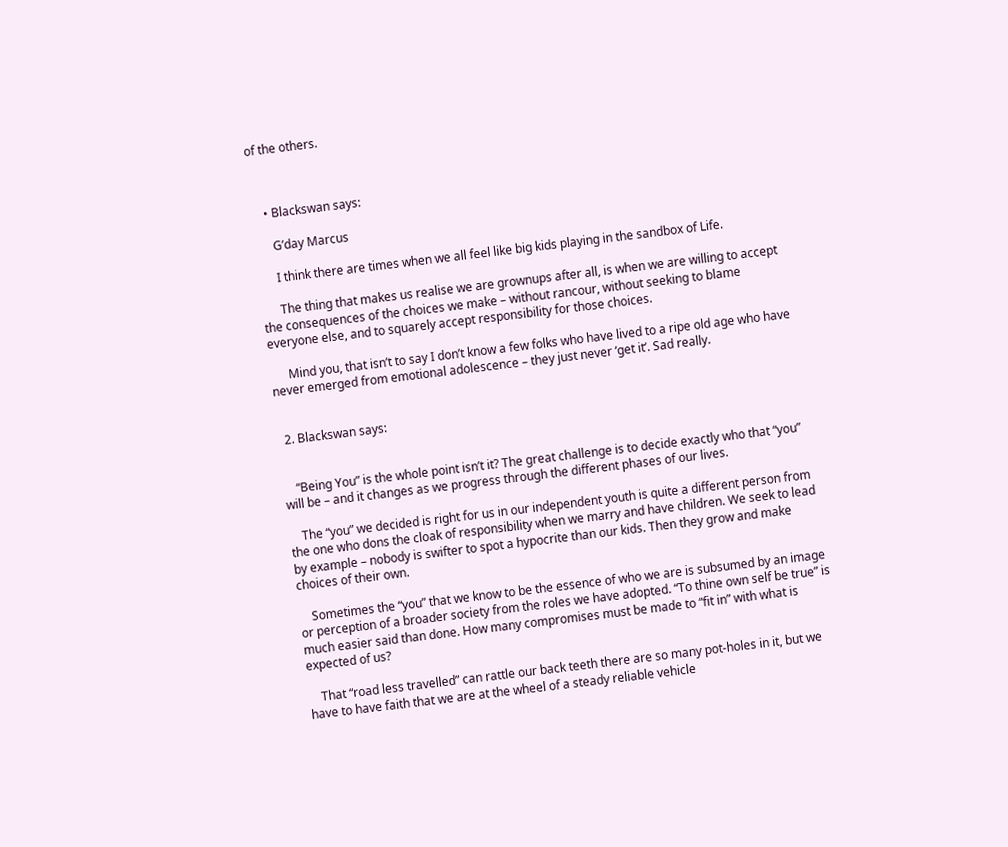of the others.



    • Blackswan says:

      G’day Marcus

      I think there are times when we all feel like big kids playing in the sandbox of Life.

      The thing that makes us realise we are grownups after all, is when we are willing to accept the consequences of the choices we make – without rancour, without seeking to blame everyone else, and to squarely accept responsibility for those choices.

      Mind you, that isn’t to say I don’t know a few folks who have lived to a ripe old age who have never emerged from emotional adolescence – they just never ‘get it’. Sad really.


  2. Blackswan says:


    “Being You” is the whole point isn’t it? The great challenge is to decide exactly who that “you” will be – and it changes as we progress through the different phases of our lives.

    The “you” we decided is right for us in our independent youth is quite a different person from the one who dons the cloak of responsibility when we marry and have children. We seek to lead by example – nobody is swifter to spot a hypocrite than our kids. Then they grow and make choices of their own.

    Sometimes the “you” that we know to be the essence of who we are is subsumed by an image or perception of a broader society from the roles we have adopted. “To thine own self be true” is much easier said than done. How many compromises must be made to “fit in” with what is expected of us?

    That “road less travelled” can rattle our back teeth there are so many pot-holes in it, but we have to have faith that we are at the wheel of a steady reliable vehicle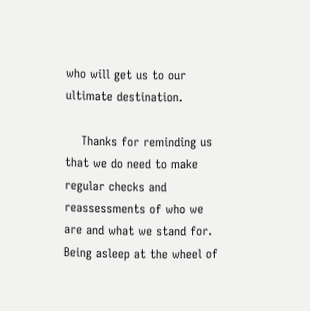who will get us to our ultimate destination.

    Thanks for reminding us that we do need to make regular checks and reassessments of who we are and what we stand for. Being asleep at the wheel of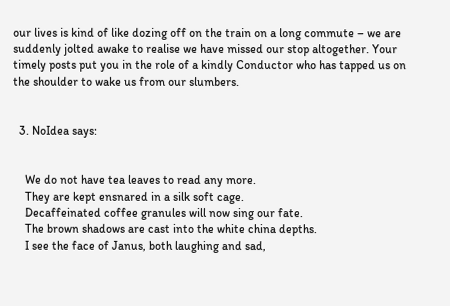our lives is kind of like dozing off on the train on a long commute – we are suddenly jolted awake to realise we have missed our stop altogether. Your timely posts put you in the role of a kindly Conductor who has tapped us on the shoulder to wake us from our slumbers.


  3. NoIdea says:


    We do not have tea leaves to read any more.
    They are kept ensnared in a silk soft cage.
    Decaffeinated coffee granules will now sing our fate.
    The brown shadows are cast into the white china depths.
    I see the face of Janus, both laughing and sad,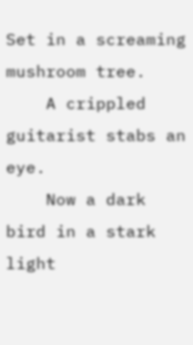Set in a screaming mushroom tree.
    A crippled guitarist stabs an eye.
    Now a dark bird in a stark light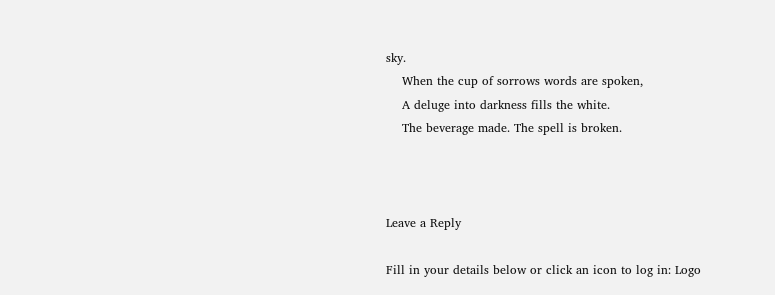sky.
    When the cup of sorrows words are spoken,
    A deluge into darkness fills the white.
    The beverage made. The spell is broken.



Leave a Reply

Fill in your details below or click an icon to log in: Logo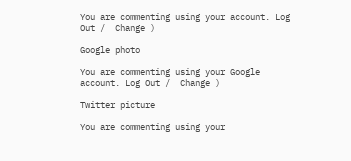You are commenting using your account. Log Out /  Change )

Google photo

You are commenting using your Google account. Log Out /  Change )

Twitter picture

You are commenting using your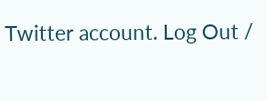Twitter account. Log Out /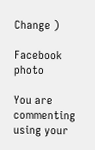Change )

Facebook photo

You are commenting using your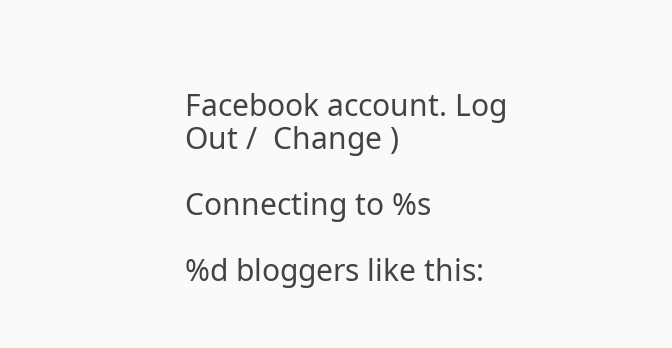Facebook account. Log Out /  Change )

Connecting to %s

%d bloggers like this: